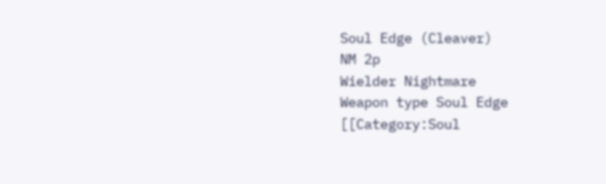Soul Edge (Cleaver)
NM 2p
Wielder Nightmare
Weapon type Soul Edge
[[Category:Soul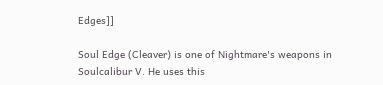Edges]]

Soul Edge (Cleaver) is one of Nightmare's weapons in Soulcalibur V. He uses this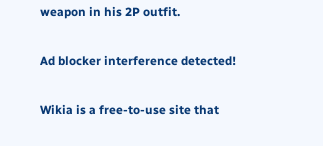weapon in his 2P outfit.

Ad blocker interference detected!

Wikia is a free-to-use site that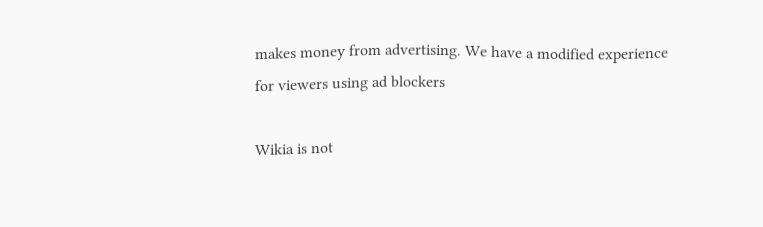makes money from advertising. We have a modified experience for viewers using ad blockers

Wikia is not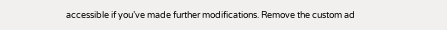accessible if you’ve made further modifications. Remove the custom ad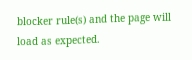blocker rule(s) and the page will load as expected.